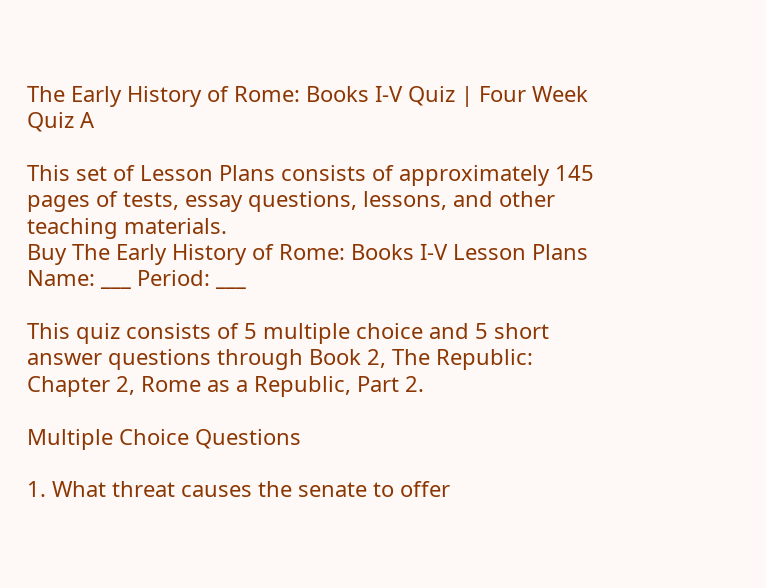The Early History of Rome: Books I-V Quiz | Four Week Quiz A

This set of Lesson Plans consists of approximately 145 pages of tests, essay questions, lessons, and other teaching materials.
Buy The Early History of Rome: Books I-V Lesson Plans
Name: ___ Period: ___

This quiz consists of 5 multiple choice and 5 short answer questions through Book 2, The Republic: Chapter 2, Rome as a Republic, Part 2.

Multiple Choice Questions

1. What threat causes the senate to offer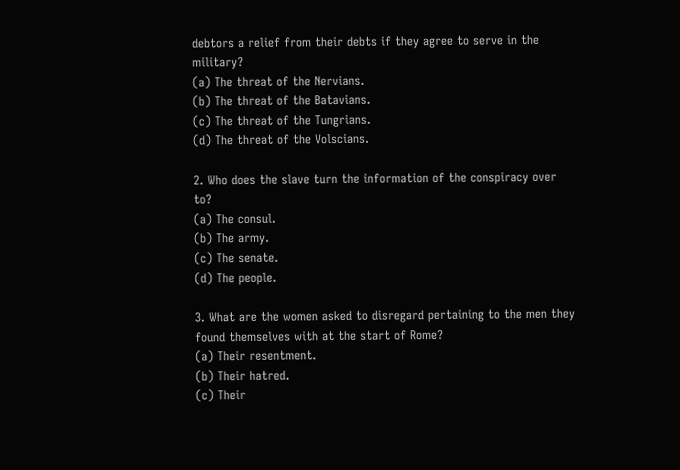debtors a relief from their debts if they agree to serve in the military?
(a) The threat of the Nervians.
(b) The threat of the Batavians.
(c) The threat of the Tungrians.
(d) The threat of the Volscians.

2. Who does the slave turn the information of the conspiracy over to?
(a) The consul.
(b) The army.
(c) The senate.
(d) The people.

3. What are the women asked to disregard pertaining to the men they found themselves with at the start of Rome?
(a) Their resentment.
(b) Their hatred.
(c) Their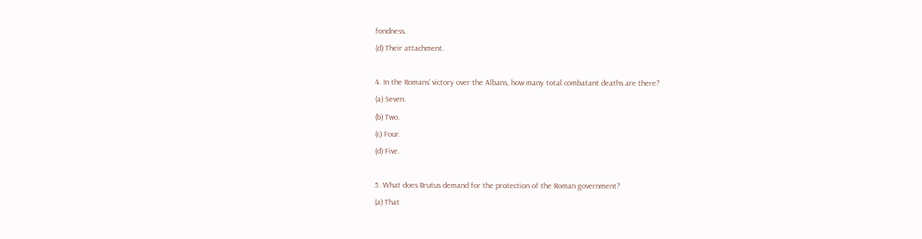fondness.
(d) Their attachment.

4. In the Romans' victory over the Albans, how many total combatant deaths are there?
(a) Seven.
(b) Two.
(c) Four.
(d) Five.

5. What does Brutus demand for the protection of the Roman government?
(a) That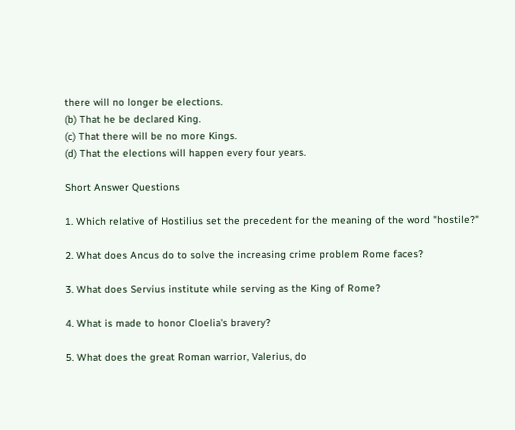there will no longer be elections.
(b) That he be declared King.
(c) That there will be no more Kings.
(d) That the elections will happen every four years.

Short Answer Questions

1. Which relative of Hostilius set the precedent for the meaning of the word "hostile?"

2. What does Ancus do to solve the increasing crime problem Rome faces?

3. What does Servius institute while serving as the King of Rome?

4. What is made to honor Cloelia's bravery?

5. What does the great Roman warrior, Valerius, do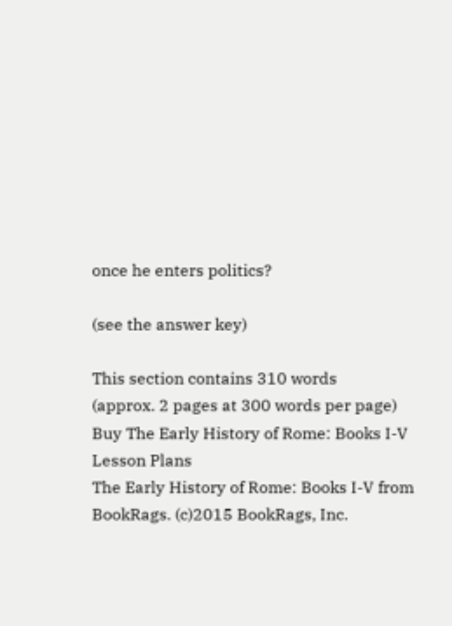once he enters politics?

(see the answer key)

This section contains 310 words
(approx. 2 pages at 300 words per page)
Buy The Early History of Rome: Books I-V Lesson Plans
The Early History of Rome: Books I-V from BookRags. (c)2015 BookRags, Inc.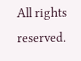All rights reserved.